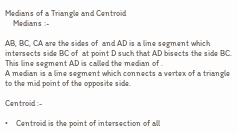Medians of a Triangle and Centroid
    Medians :-

AB, BC, CA are the sides of  and AD is a line segment which intersects side BC of  at point D such that AD bisects the side BC. This line segment AD is called the median of .
A median is a line segment which connects a vertex of a triangle to the mid point of the opposite side.

Centroid :-

•    Centroid is the point of intersection of all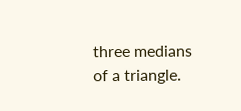three medians of a triangle.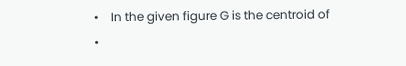•    In the given figure G is the centroid of
•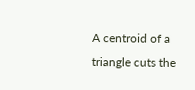A centroid of a triangle cuts the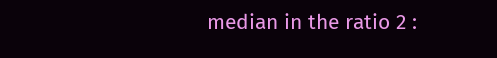median in the ratio 2 :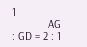1
            AG : GD = 2 : 1